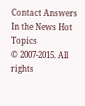Contact Answers In the News Hot Topics
© 2007-2015. All rights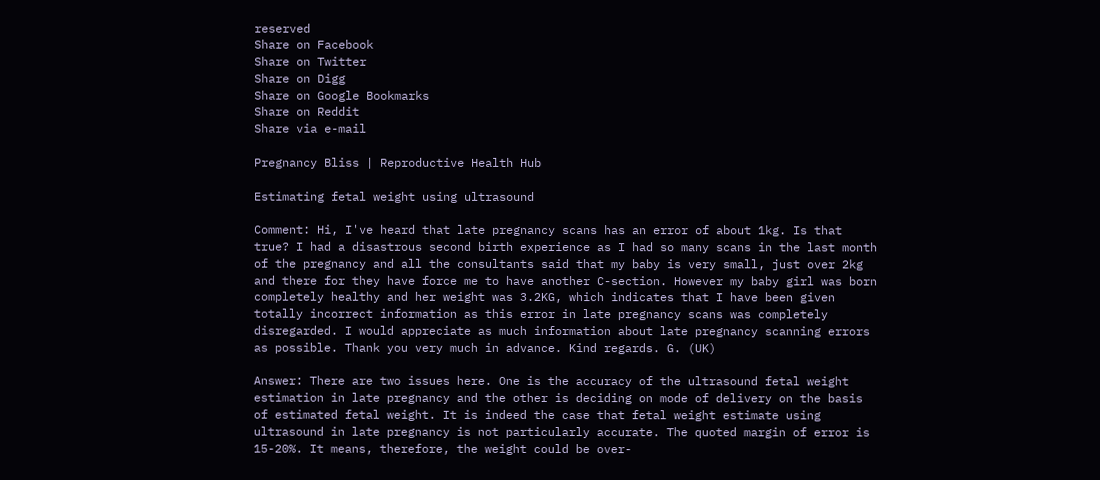reserved
Share on Facebook
Share on Twitter
Share on Digg
Share on Google Bookmarks
Share on Reddit
Share via e-mail

Pregnancy Bliss | Reproductive Health Hub

Estimating fetal weight using ultrasound

Comment: Hi, I've heard that late pregnancy scans has an error of about 1kg. Is that true? I had a disastrous second birth experience as I had so many scans in the last month of the pregnancy and all the consultants said that my baby is very small, just over 2kg and there for they have force me to have another C-section. However my baby girl was born completely healthy and her weight was 3.2KG, which indicates that I have been given totally incorrect information as this error in late pregnancy scans was completely disregarded. I would appreciate as much information about late pregnancy scanning errors as possible. Thank you very much in advance. Kind regards. G. (UK)

Answer: There are two issues here. One is the accuracy of the ultrasound fetal weight estimation in late pregnancy and the other is deciding on mode of delivery on the basis of estimated fetal weight. It is indeed the case that fetal weight estimate using ultrasound in late pregnancy is not particularly accurate. The quoted margin of error is 15-20%. It means, therefore, the weight could be over-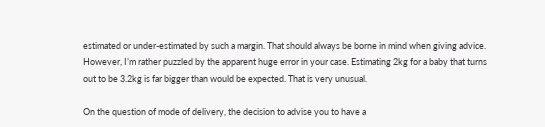estimated or under-estimated by such a margin. That should always be borne in mind when giving advice. However, I’m rather puzzled by the apparent huge error in your case. Estimating 2kg for a baby that turns out to be 3.2kg is far bigger than would be expected. That is very unusual.

On the question of mode of delivery, the decision to advise you to have a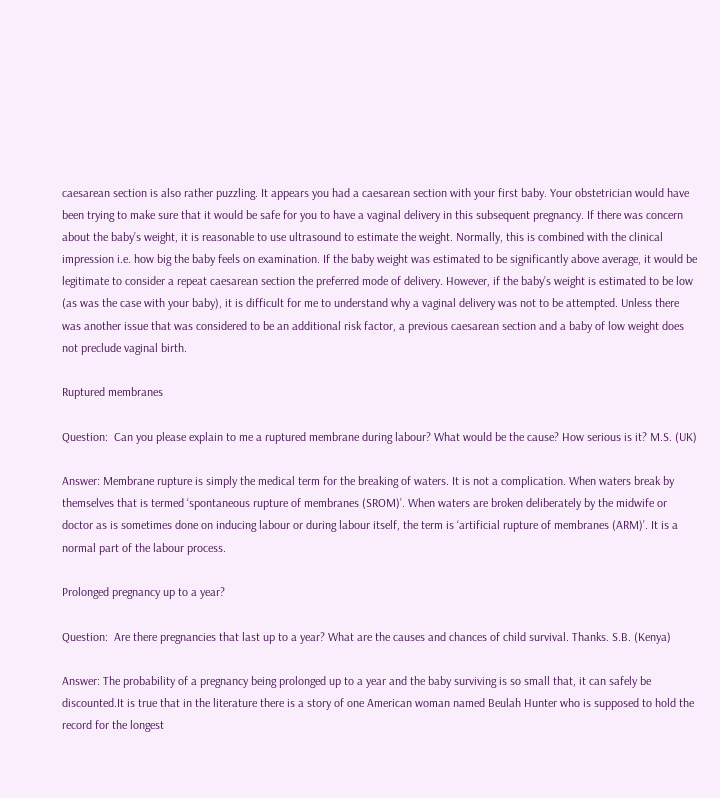caesarean section is also rather puzzling. It appears you had a caesarean section with your first baby. Your obstetrician would have been trying to make sure that it would be safe for you to have a vaginal delivery in this subsequent pregnancy. If there was concern about the baby’s weight, it is reasonable to use ultrasound to estimate the weight. Normally, this is combined with the clinical impression i.e. how big the baby feels on examination. If the baby weight was estimated to be significantly above average, it would be legitimate to consider a repeat caesarean section the preferred mode of delivery. However, if the baby’s weight is estimated to be low (as was the case with your baby), it is difficult for me to understand why a vaginal delivery was not to be attempted. Unless there was another issue that was considered to be an additional risk factor, a previous caesarean section and a baby of low weight does not preclude vaginal birth.

Ruptured membranes

Question:  Can you please explain to me a ruptured membrane during labour? What would be the cause? How serious is it? M.S. (UK)

Answer: Membrane rupture is simply the medical term for the breaking of waters. It is not a complication. When waters break by themselves that is termed ‘spontaneous rupture of membranes (SROM)’. When waters are broken deliberately by the midwife or doctor as is sometimes done on inducing labour or during labour itself, the term is ‘artificial rupture of membranes (ARM)’. It is a normal part of the labour process.

Prolonged pregnancy up to a year?

Question:  Are there pregnancies that last up to a year? What are the causes and chances of child survival. Thanks. S.B. (Kenya)

Answer: The probability of a pregnancy being prolonged up to a year and the baby surviving is so small that, it can safely be discounted.It is true that in the literature there is a story of one American woman named Beulah Hunter who is supposed to hold the record for the longest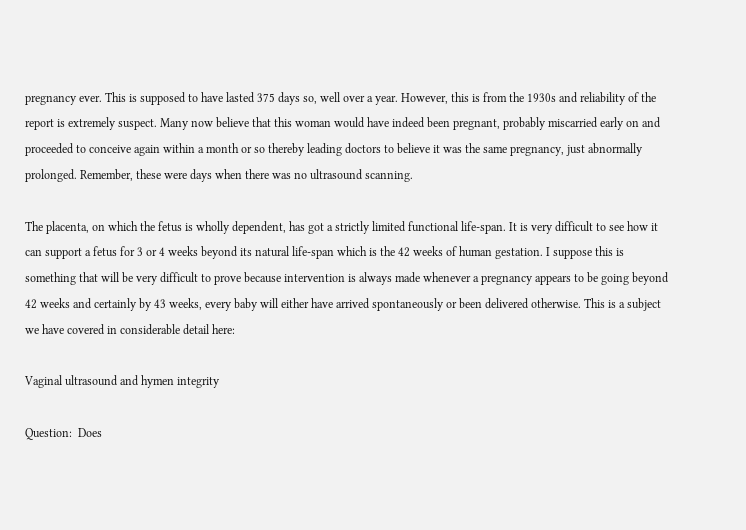pregnancy ever. This is supposed to have lasted 375 days so, well over a year. However, this is from the 1930s and reliability of the report is extremely suspect. Many now believe that this woman would have indeed been pregnant, probably miscarried early on and proceeded to conceive again within a month or so thereby leading doctors to believe it was the same pregnancy, just abnormally prolonged. Remember, these were days when there was no ultrasound scanning.

The placenta, on which the fetus is wholly dependent, has got a strictly limited functional life-span. It is very difficult to see how it can support a fetus for 3 or 4 weeks beyond its natural life-span which is the 42 weeks of human gestation. I suppose this is something that will be very difficult to prove because intervention is always made whenever a pregnancy appears to be going beyond 42 weeks and certainly by 43 weeks, every baby will either have arrived spontaneously or been delivered otherwise. This is a subject we have covered in considerable detail here:

Vaginal ultrasound and hymen integrity

Question:  Does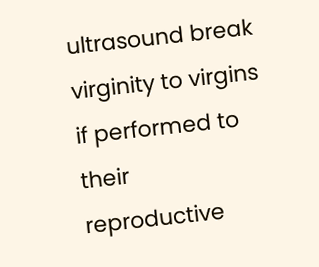ultrasound break virginity to virgins if performed to their reproductive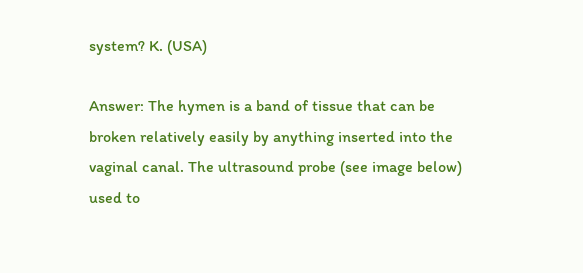system? K. (USA)

Answer: The hymen is a band of tissue that can be broken relatively easily by anything inserted into the vaginal canal. The ultrasound probe (see image below) used to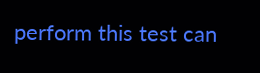perform this test can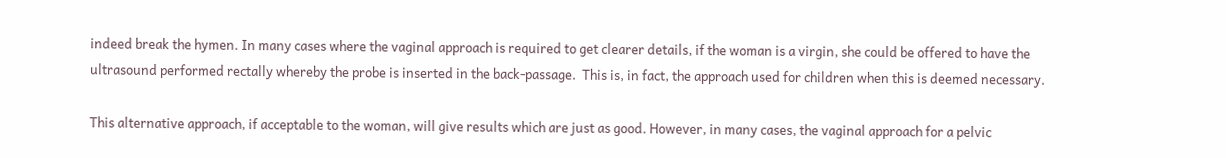indeed break the hymen. In many cases where the vaginal approach is required to get clearer details, if the woman is a virgin, she could be offered to have the ultrasound performed rectally whereby the probe is inserted in the back-passage.  This is, in fact, the approach used for children when this is deemed necessary.

This alternative approach, if acceptable to the woman, will give results which are just as good. However, in many cases, the vaginal approach for a pelvic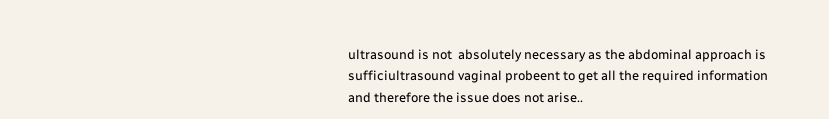ultrasound is not  absolutely necessary as the abdominal approach is sufficiultrasound vaginal probeent to get all the required information and therefore the issue does not arise..